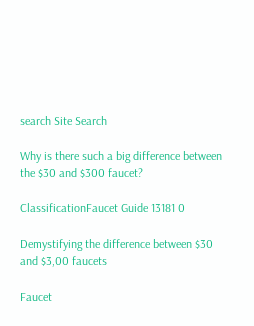search Site Search

Why is there such a big difference between the $30 and $300 faucet?

ClassificationFaucet Guide 13181 0

Demystifying the difference between $30 and $3,00 faucets

Faucet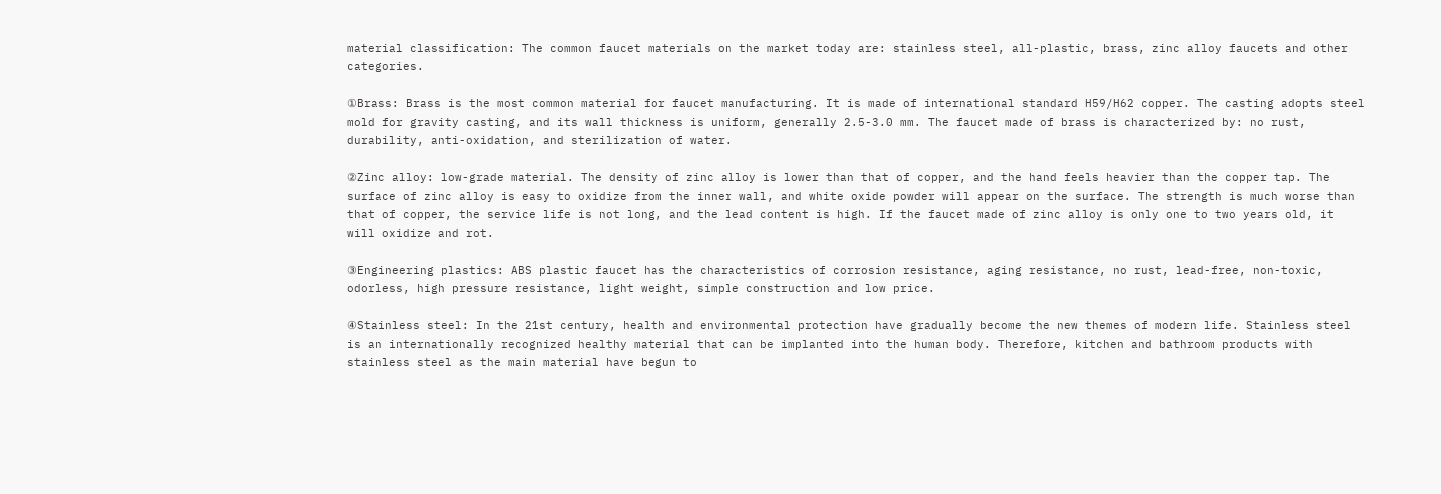material classification: The common faucet materials on the market today are: stainless steel, all-plastic, brass, zinc alloy faucets and other categories.

①Brass: Brass is the most common material for faucet manufacturing. It is made of international standard H59/H62 copper. The casting adopts steel mold for gravity casting, and its wall thickness is uniform, generally 2.5-3.0 mm. The faucet made of brass is characterized by: no rust, durability, anti-oxidation, and sterilization of water.

②Zinc alloy: low-grade material. The density of zinc alloy is lower than that of copper, and the hand feels heavier than the copper tap. The surface of zinc alloy is easy to oxidize from the inner wall, and white oxide powder will appear on the surface. The strength is much worse than that of copper, the service life is not long, and the lead content is high. If the faucet made of zinc alloy is only one to two years old, it will oxidize and rot.

③Engineering plastics: ABS plastic faucet has the characteristics of corrosion resistance, aging resistance, no rust, lead-free, non-toxic, odorless, high pressure resistance, light weight, simple construction and low price.

④Stainless steel: In the 21st century, health and environmental protection have gradually become the new themes of modern life. Stainless steel is an internationally recognized healthy material that can be implanted into the human body. Therefore, kitchen and bathroom products with stainless steel as the main material have begun to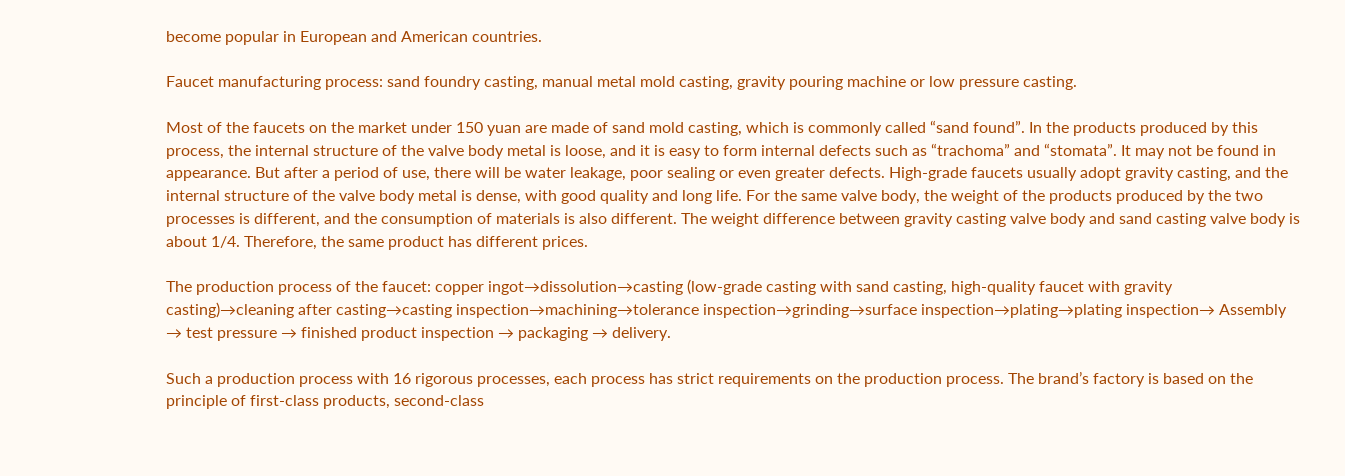become popular in European and American countries.

Faucet manufacturing process: sand foundry casting, manual metal mold casting, gravity pouring machine or low pressure casting.

Most of the faucets on the market under 150 yuan are made of sand mold casting, which is commonly called “sand found”. In the products produced by this process, the internal structure of the valve body metal is loose, and it is easy to form internal defects such as “trachoma” and “stomata”. It may not be found in appearance. But after a period of use, there will be water leakage, poor sealing or even greater defects. High-grade faucets usually adopt gravity casting, and the internal structure of the valve body metal is dense, with good quality and long life. For the same valve body, the weight of the products produced by the two processes is different, and the consumption of materials is also different. The weight difference between gravity casting valve body and sand casting valve body is about 1/4. Therefore, the same product has different prices.

The production process of the faucet: copper ingot→dissolution→casting (low-grade casting with sand casting, high-quality faucet with gravity casting)→cleaning after casting→casting inspection→machining→tolerance inspection→grinding→surface inspection→plating→plating inspection→ Assembly → test pressure → finished product inspection → packaging → delivery.

Such a production process with 16 rigorous processes, each process has strict requirements on the production process. The brand’s factory is based on the principle of first-class products, second-class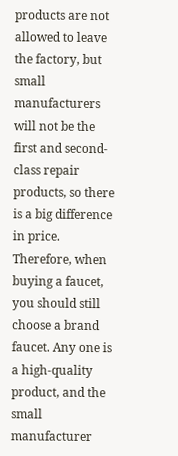products are not allowed to leave the factory, but small manufacturers will not be the first and second-class repair products, so there is a big difference in price. Therefore, when buying a faucet, you should still choose a brand faucet. Any one is a high-quality product, and the small manufacturer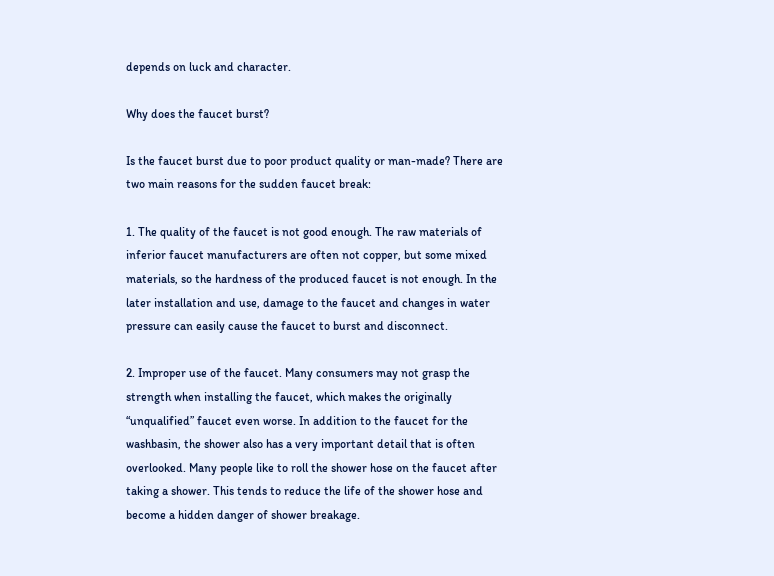depends on luck and character.

Why does the faucet burst?

Is the faucet burst due to poor product quality or man-made? There are two main reasons for the sudden faucet break:

1. The quality of the faucet is not good enough. The raw materials of inferior faucet manufacturers are often not copper, but some mixed materials, so the hardness of the produced faucet is not enough. In the later installation and use, damage to the faucet and changes in water pressure can easily cause the faucet to burst and disconnect.

2. Improper use of the faucet. Many consumers may not grasp the strength when installing the faucet, which makes the originally “unqualified” faucet even worse. In addition to the faucet for the washbasin, the shower also has a very important detail that is often overlooked. Many people like to roll the shower hose on the faucet after taking a shower. This tends to reduce the life of the shower hose and become a hidden danger of shower breakage.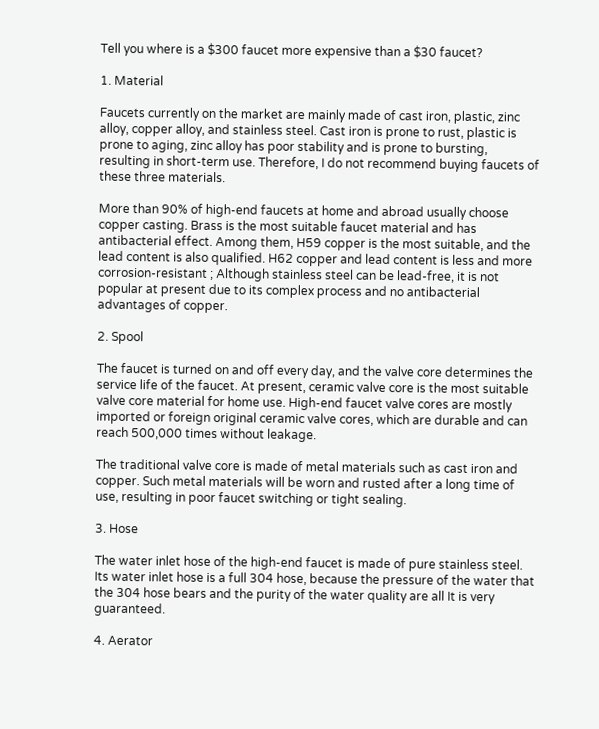Tell you where is a $300 faucet more expensive than a $30 faucet?

1. Material

Faucets currently on the market are mainly made of cast iron, plastic, zinc alloy, copper alloy, and stainless steel. Cast iron is prone to rust, plastic is prone to aging, zinc alloy has poor stability and is prone to bursting, resulting in short-term use. Therefore, I do not recommend buying faucets of these three materials.

More than 90% of high-end faucets at home and abroad usually choose copper casting. Brass is the most suitable faucet material and has antibacterial effect. Among them, H59 copper is the most suitable, and the lead content is also qualified. H62 copper and lead content is less and more corrosion-resistant ; Although stainless steel can be lead-free, it is not popular at present due to its complex process and no antibacterial advantages of copper.

2. Spool

The faucet is turned on and off every day, and the valve core determines the service life of the faucet. At present, ceramic valve core is the most suitable valve core material for home use. High-end faucet valve cores are mostly imported or foreign original ceramic valve cores, which are durable and can reach 500,000 times without leakage.

The traditional valve core is made of metal materials such as cast iron and copper. Such metal materials will be worn and rusted after a long time of use, resulting in poor faucet switching or tight sealing.

3. Hose

The water inlet hose of the high-end faucet is made of pure stainless steel. Its water inlet hose is a full 304 hose, because the pressure of the water that the 304 hose bears and the purity of the water quality are all It is very guaranteed.

4. Aerator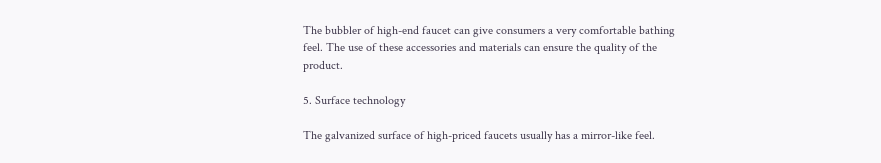The bubbler of high-end faucet can give consumers a very comfortable bathing feel. The use of these accessories and materials can ensure the quality of the product.

5. Surface technology

The galvanized surface of high-priced faucets usually has a mirror-like feel.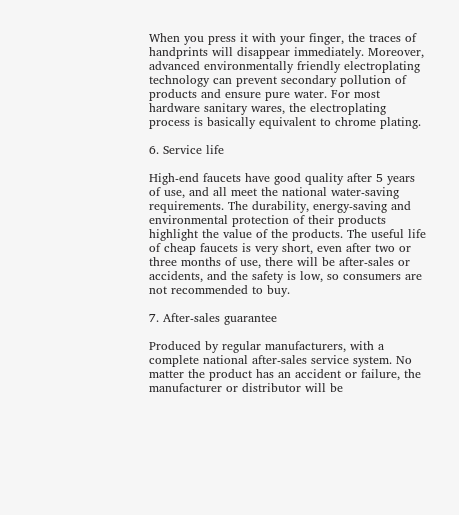When you press it with your finger, the traces of handprints will disappear immediately. Moreover, advanced environmentally friendly electroplating technology can prevent secondary pollution of products and ensure pure water. For most hardware sanitary wares, the electroplating process is basically equivalent to chrome plating.

6. Service life

High-end faucets have good quality after 5 years of use, and all meet the national water-saving requirements. The durability, energy-saving and environmental protection of their products highlight the value of the products. The useful life of cheap faucets is very short, even after two or three months of use, there will be after-sales or accidents, and the safety is low, so consumers are not recommended to buy.

7. After-sales guarantee

Produced by regular manufacturers, with a complete national after-sales service system. No matter the product has an accident or failure, the manufacturer or distributor will be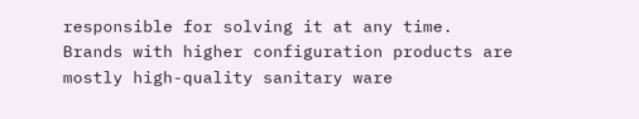responsible for solving it at any time. Brands with higher configuration products are mostly high-quality sanitary ware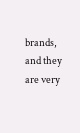brands, and they are very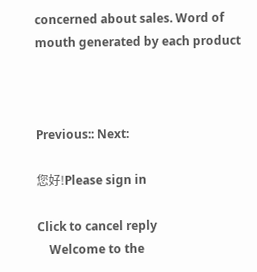concerned about sales. Word of mouth generated by each product



Previous:: Next:

您好!Please sign in

Click to cancel reply
    Welcome to the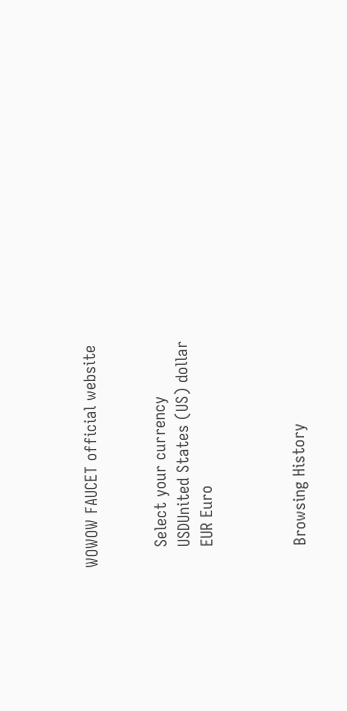WOWOW FAUCET official website


    Select your currency
    USDUnited States (US) dollar
    EUR Euro



    Browsing History